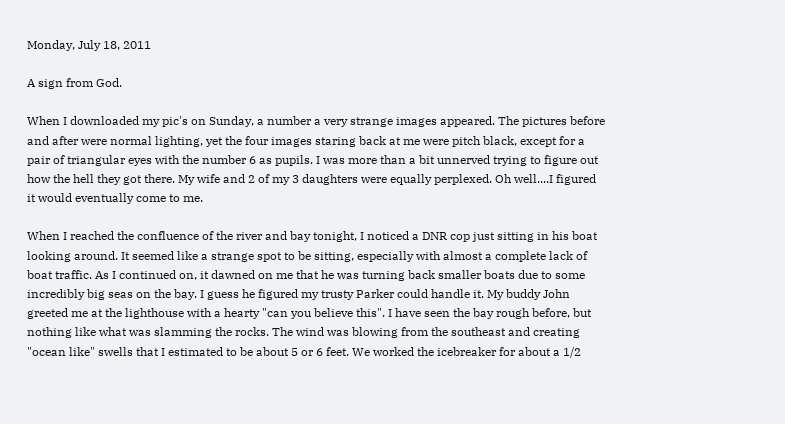Monday, July 18, 2011

A sign from God.

When I downloaded my pic's on Sunday, a number a very strange images appeared. The pictures before and after were normal lighting, yet the four images staring back at me were pitch black, except for a pair of triangular eyes with the number 6 as pupils. I was more than a bit unnerved trying to figure out how the hell they got there. My wife and 2 of my 3 daughters were equally perplexed. Oh well....I figured it would eventually come to me.

When I reached the confluence of the river and bay tonight, I noticed a DNR cop just sitting in his boat looking around. It seemed like a strange spot to be sitting, especially with almost a complete lack of boat traffic. As I continued on, it dawned on me that he was turning back smaller boats due to some incredibly big seas on the bay. I guess he figured my trusty Parker could handle it. My buddy John greeted me at the lighthouse with a hearty "can you believe this". I have seen the bay rough before, but nothing like what was slamming the rocks. The wind was blowing from the southeast and creating "ocean like" swells that I estimated to be about 5 or 6 feet. We worked the icebreaker for about a 1/2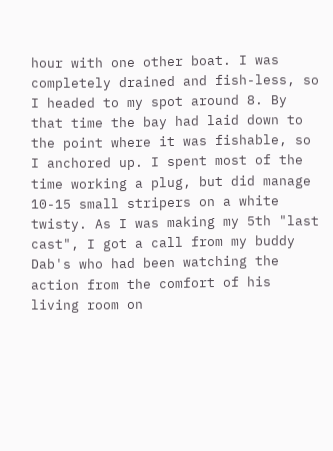hour with one other boat. I was completely drained and fish-less, so I headed to my spot around 8. By that time the bay had laid down to the point where it was fishable, so I anchored up. I spent most of the time working a plug, but did manage 10-15 small stripers on a white twisty. As I was making my 5th "last cast", I got a call from my buddy Dab's who had been watching the action from the comfort of his living room on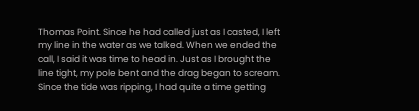Thomas Point. Since he had called just as I casted, I left my line in the water as we talked. When we ended the call, I said it was time to head in. Just as I brought the line tight, my pole bent and the drag began to scream. Since the tide was ripping, I had quite a time getting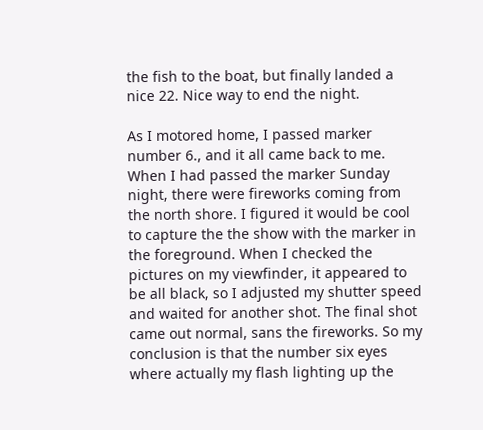the fish to the boat, but finally landed a nice 22. Nice way to end the night.

As I motored home, I passed marker number 6., and it all came back to me. When I had passed the marker Sunday night, there were fireworks coming from the north shore. I figured it would be cool to capture the the show with the marker in the foreground. When I checked the pictures on my viewfinder, it appeared to be all black, so I adjusted my shutter speed and waited for another shot. The final shot came out normal, sans the fireworks. So my conclusion is that the number six eyes where actually my flash lighting up the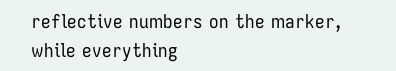reflective numbers on the marker, while everything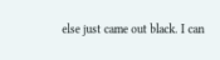else just came out black. I can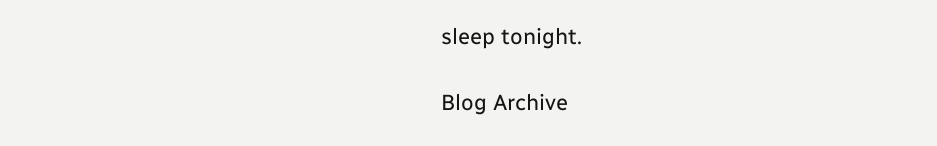sleep tonight.

Blog Archive